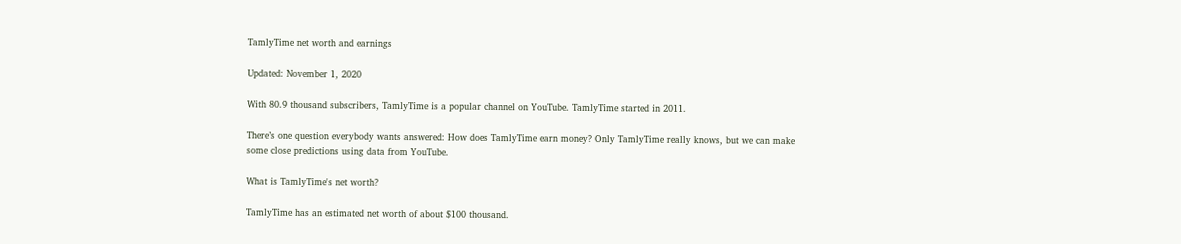TamlyTime net worth and earnings

Updated: November 1, 2020

With 80.9 thousand subscribers, TamlyTime is a popular channel on YouTube. TamlyTime started in 2011.

There’s one question everybody wants answered: How does TamlyTime earn money? Only TamlyTime really knows, but we can make some close predictions using data from YouTube.

What is TamlyTime's net worth?

TamlyTime has an estimated net worth of about $100 thousand.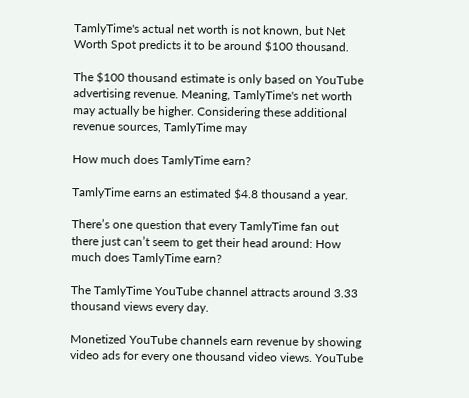TamlyTime's actual net worth is not known, but Net Worth Spot predicts it to be around $100 thousand.

The $100 thousand estimate is only based on YouTube advertising revenue. Meaning, TamlyTime's net worth may actually be higher. Considering these additional revenue sources, TamlyTime may

How much does TamlyTime earn?

TamlyTime earns an estimated $4.8 thousand a year.

There’s one question that every TamlyTime fan out there just can’t seem to get their head around: How much does TamlyTime earn?

The TamlyTime YouTube channel attracts around 3.33 thousand views every day.

Monetized YouTube channels earn revenue by showing video ads for every one thousand video views. YouTube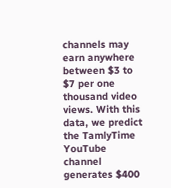channels may earn anywhere between $3 to $7 per one thousand video views. With this data, we predict the TamlyTime YouTube channel generates $400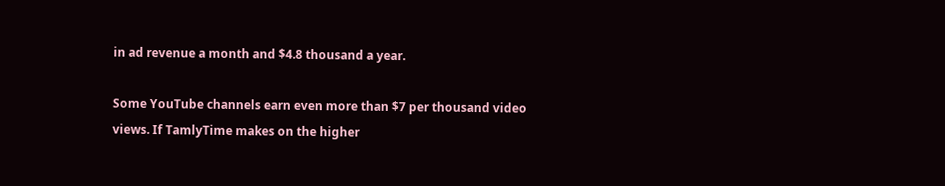in ad revenue a month and $4.8 thousand a year.

Some YouTube channels earn even more than $7 per thousand video views. If TamlyTime makes on the higher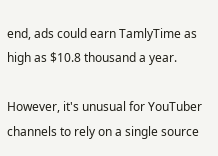end, ads could earn TamlyTime as high as $10.8 thousand a year.

However, it's unusual for YouTuber channels to rely on a single source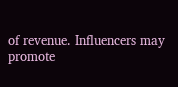of revenue. Influencers may promote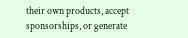their own products, accept sponsorships, or generate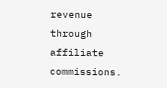revenue through affiliate commissions.